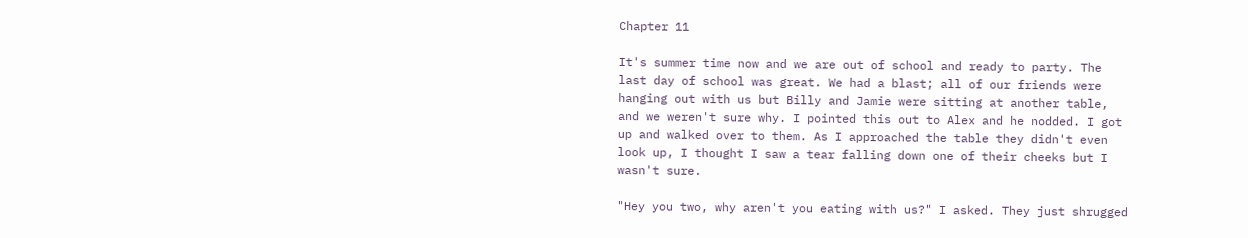Chapter 11

It's summer time now and we are out of school and ready to party. The last day of school was great. We had a blast; all of our friends were hanging out with us but Billy and Jamie were sitting at another table, and we weren't sure why. I pointed this out to Alex and he nodded. I got up and walked over to them. As I approached the table they didn't even look up, I thought I saw a tear falling down one of their cheeks but I wasn't sure.

"Hey you two, why aren't you eating with us?" I asked. They just shrugged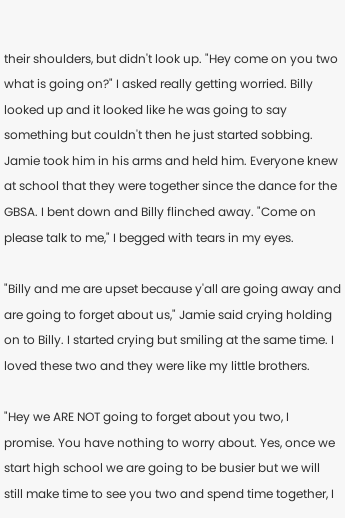their shoulders, but didn't look up. "Hey come on you two what is going on?" I asked really getting worried. Billy looked up and it looked like he was going to say something but couldn't then he just started sobbing. Jamie took him in his arms and held him. Everyone knew at school that they were together since the dance for the GBSA. I bent down and Billy flinched away. "Come on please talk to me," I begged with tears in my eyes.

"Billy and me are upset because y'all are going away and are going to forget about us," Jamie said crying holding on to Billy. I started crying but smiling at the same time. I loved these two and they were like my little brothers.

"Hey we ARE NOT going to forget about you two, I promise. You have nothing to worry about. Yes, once we start high school we are going to be busier but we will still make time to see you two and spend time together, I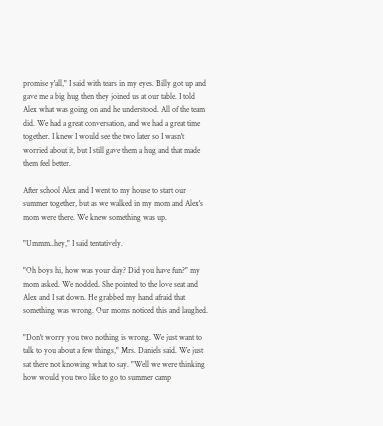promise y'all," I said with tears in my eyes. Billy got up and gave me a big hug then they joined us at our table. I told Alex what was going on and he understood. All of the team did. We had a great conversation, and we had a great time together. I knew I would see the two later so I wasn't worried about it, but I still gave them a hug and that made them feel better.

After school Alex and I went to my house to start our summer together, but as we walked in my mom and Alex's mom were there. We knew something was up.

"Ummm..hey," I said tentatively.

"Oh boys hi, how was your day? Did you have fun?" my mom asked. We nodded. She pointed to the love seat and Alex and I sat down. He grabbed my hand afraid that something was wrong. Our moms noticed this and laughed.

"Don't worry you two nothing is wrong. We just want to talk to you about a few things," Mrs. Daniels said. We just sat there not knowing what to say. "Well we were thinking how would you two like to go to summer camp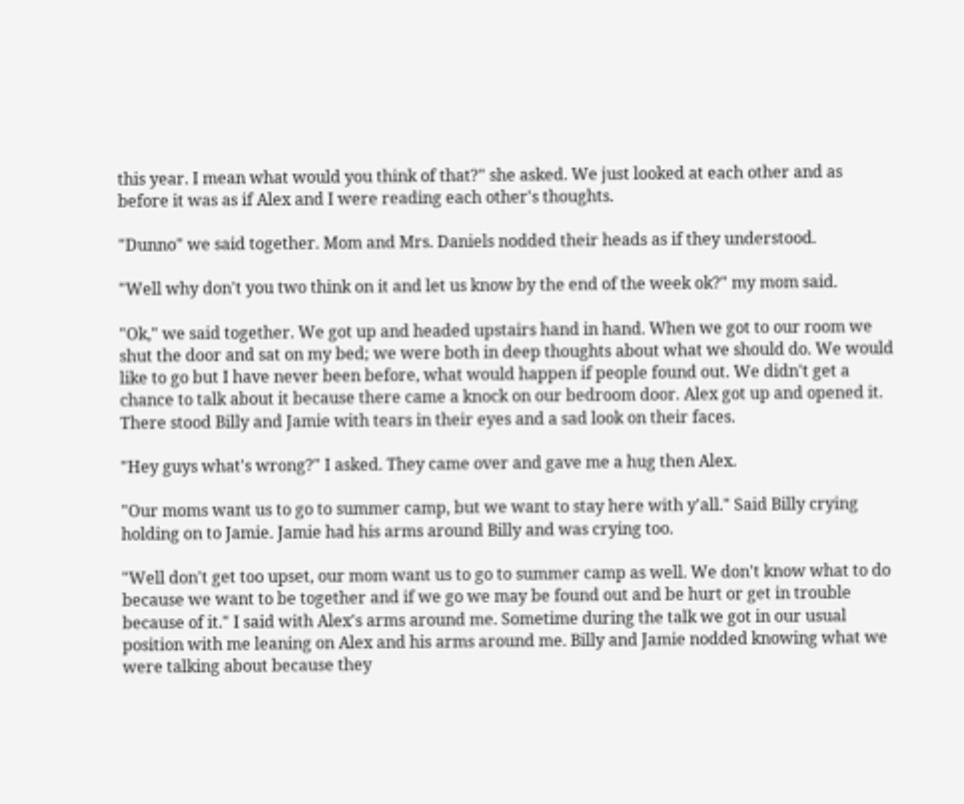this year. I mean what would you think of that?" she asked. We just looked at each other and as before it was as if Alex and I were reading each other's thoughts.

"Dunno" we said together. Mom and Mrs. Daniels nodded their heads as if they understood.

"Well why don't you two think on it and let us know by the end of the week ok?" my mom said.

"Ok," we said together. We got up and headed upstairs hand in hand. When we got to our room we shut the door and sat on my bed; we were both in deep thoughts about what we should do. We would like to go but I have never been before, what would happen if people found out. We didn't get a chance to talk about it because there came a knock on our bedroom door. Alex got up and opened it. There stood Billy and Jamie with tears in their eyes and a sad look on their faces.

"Hey guys what's wrong?" I asked. They came over and gave me a hug then Alex.

"Our moms want us to go to summer camp, but we want to stay here with y'all." Said Billy crying holding on to Jamie. Jamie had his arms around Billy and was crying too.

"Well don't get too upset, our mom want us to go to summer camp as well. We don't know what to do because we want to be together and if we go we may be found out and be hurt or get in trouble because of it." I said with Alex's arms around me. Sometime during the talk we got in our usual position with me leaning on Alex and his arms around me. Billy and Jamie nodded knowing what we were talking about because they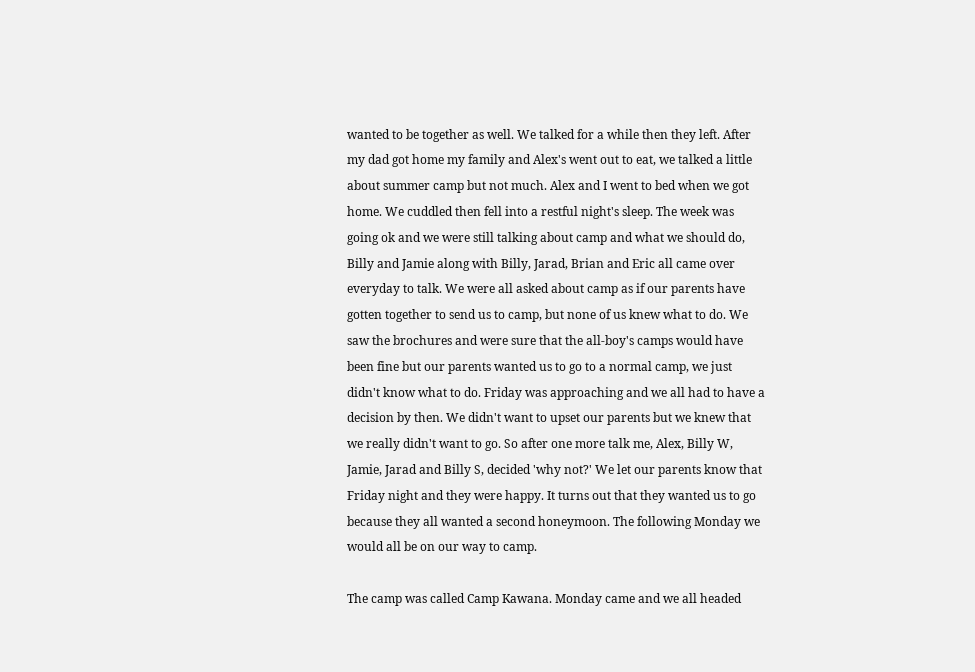wanted to be together as well. We talked for a while then they left. After my dad got home my family and Alex's went out to eat, we talked a little about summer camp but not much. Alex and I went to bed when we got home. We cuddled then fell into a restful night's sleep. The week was going ok and we were still talking about camp and what we should do, Billy and Jamie along with Billy, Jarad, Brian and Eric all came over everyday to talk. We were all asked about camp as if our parents have gotten together to send us to camp, but none of us knew what to do. We saw the brochures and were sure that the all-boy's camps would have been fine but our parents wanted us to go to a normal camp, we just didn't know what to do. Friday was approaching and we all had to have a decision by then. We didn't want to upset our parents but we knew that we really didn't want to go. So after one more talk me, Alex, Billy W, Jamie, Jarad and Billy S, decided 'why not?' We let our parents know that Friday night and they were happy. It turns out that they wanted us to go because they all wanted a second honeymoon. The following Monday we would all be on our way to camp.

The camp was called Camp Kawana. Monday came and we all headed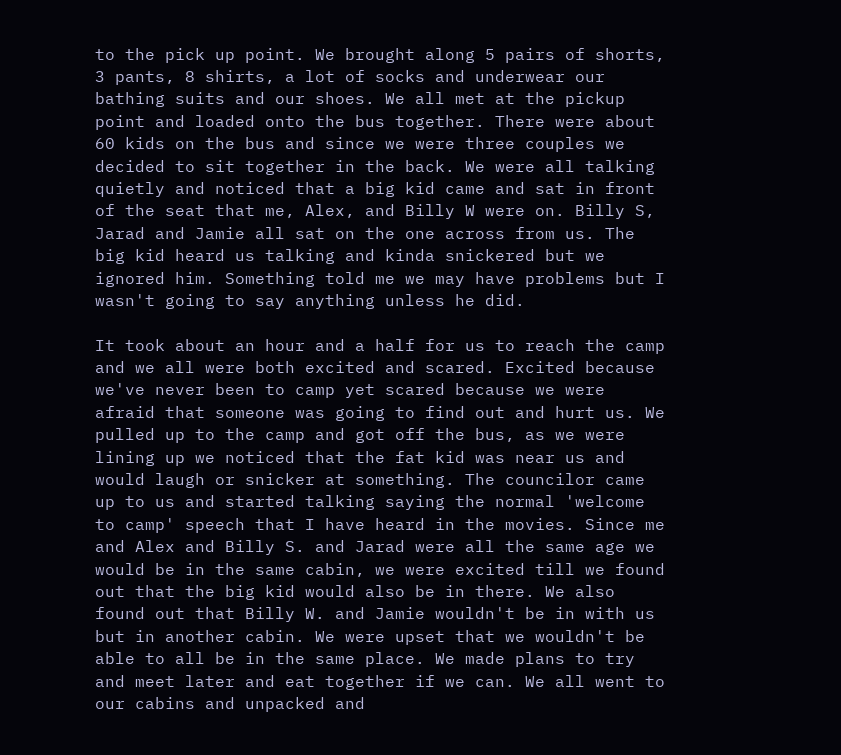to the pick up point. We brought along 5 pairs of shorts, 3 pants, 8 shirts, a lot of socks and underwear our bathing suits and our shoes. We all met at the pickup point and loaded onto the bus together. There were about 60 kids on the bus and since we were three couples we decided to sit together in the back. We were all talking quietly and noticed that a big kid came and sat in front of the seat that me, Alex, and Billy W were on. Billy S, Jarad and Jamie all sat on the one across from us. The big kid heard us talking and kinda snickered but we ignored him. Something told me we may have problems but I wasn't going to say anything unless he did.

It took about an hour and a half for us to reach the camp and we all were both excited and scared. Excited because we've never been to camp yet scared because we were afraid that someone was going to find out and hurt us. We pulled up to the camp and got off the bus, as we were lining up we noticed that the fat kid was near us and would laugh or snicker at something. The councilor came up to us and started talking saying the normal 'welcome to camp' speech that I have heard in the movies. Since me and Alex and Billy S. and Jarad were all the same age we would be in the same cabin, we were excited till we found out that the big kid would also be in there. We also found out that Billy W. and Jamie wouldn't be in with us but in another cabin. We were upset that we wouldn't be able to all be in the same place. We made plans to try and meet later and eat together if we can. We all went to our cabins and unpacked and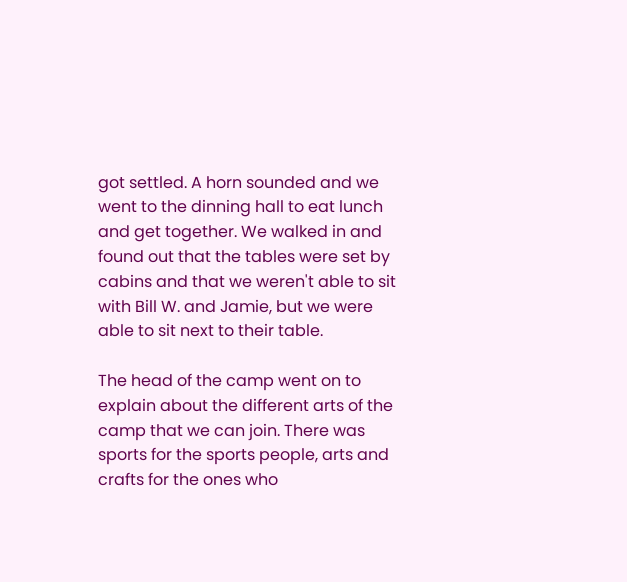got settled. A horn sounded and we went to the dinning hall to eat lunch and get together. We walked in and found out that the tables were set by cabins and that we weren't able to sit with Bill W. and Jamie, but we were able to sit next to their table.

The head of the camp went on to explain about the different arts of the camp that we can join. There was sports for the sports people, arts and crafts for the ones who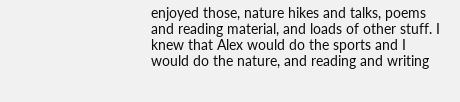enjoyed those, nature hikes and talks, poems and reading material, and loads of other stuff. I knew that Alex would do the sports and I would do the nature, and reading and writing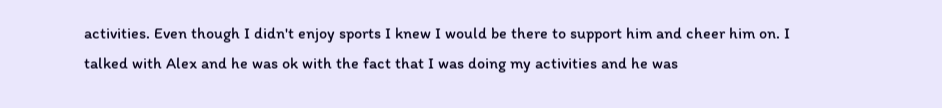activities. Even though I didn't enjoy sports I knew I would be there to support him and cheer him on. I talked with Alex and he was ok with the fact that I was doing my activities and he was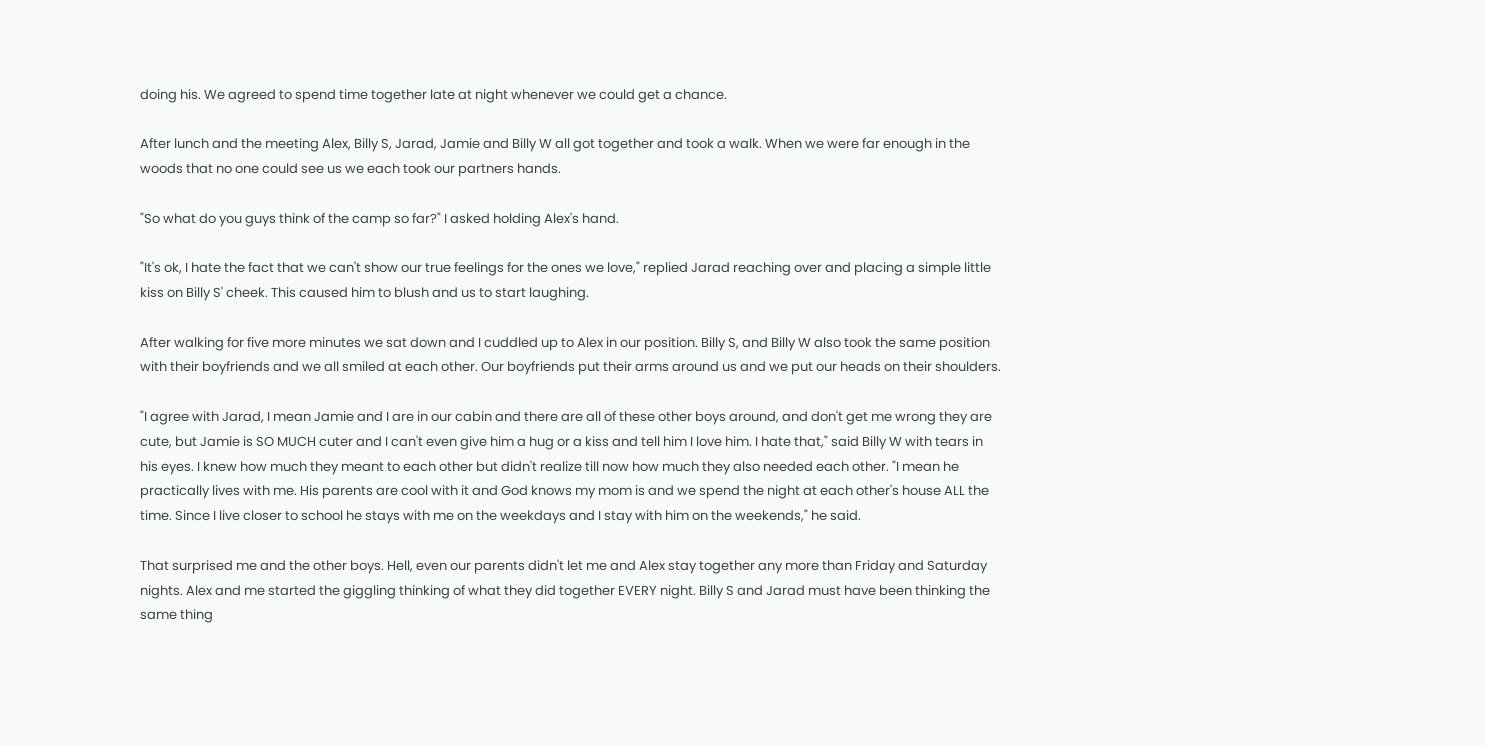doing his. We agreed to spend time together late at night whenever we could get a chance.

After lunch and the meeting Alex, Billy S, Jarad, Jamie and Billy W all got together and took a walk. When we were far enough in the woods that no one could see us we each took our partners hands.

"So what do you guys think of the camp so far?" I asked holding Alex's hand.

"It's ok, I hate the fact that we can't show our true feelings for the ones we love," replied Jarad reaching over and placing a simple little kiss on Billy S' cheek. This caused him to blush and us to start laughing.

After walking for five more minutes we sat down and I cuddled up to Alex in our position. Billy S, and Billy W also took the same position with their boyfriends and we all smiled at each other. Our boyfriends put their arms around us and we put our heads on their shoulders.

"I agree with Jarad, I mean Jamie and I are in our cabin and there are all of these other boys around, and don't get me wrong they are cute, but Jamie is SO MUCH cuter and I can't even give him a hug or a kiss and tell him I love him. I hate that," said Billy W with tears in his eyes. I knew how much they meant to each other but didn't realize till now how much they also needed each other. "I mean he practically lives with me. His parents are cool with it and God knows my mom is and we spend the night at each other's house ALL the time. Since I live closer to school he stays with me on the weekdays and I stay with him on the weekends," he said.

That surprised me and the other boys. Hell, even our parents didn't let me and Alex stay together any more than Friday and Saturday nights. Alex and me started the giggling thinking of what they did together EVERY night. Billy S and Jarad must have been thinking the same thing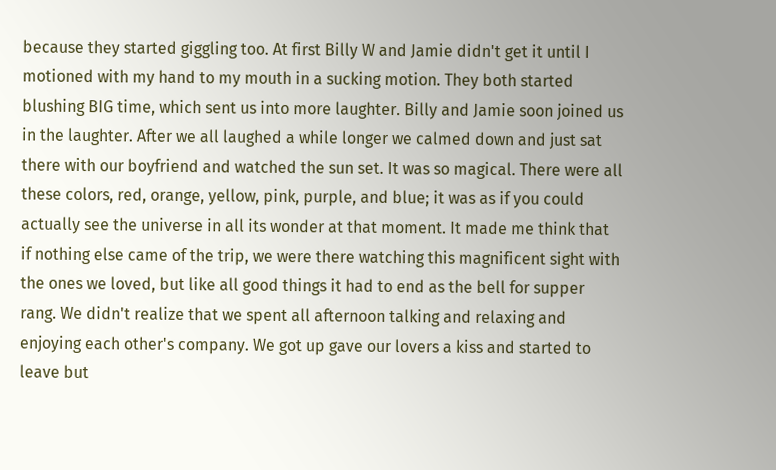because they started giggling too. At first Billy W and Jamie didn't get it until I motioned with my hand to my mouth in a sucking motion. They both started blushing BIG time, which sent us into more laughter. Billy and Jamie soon joined us in the laughter. After we all laughed a while longer we calmed down and just sat there with our boyfriend and watched the sun set. It was so magical. There were all these colors, red, orange, yellow, pink, purple, and blue; it was as if you could actually see the universe in all its wonder at that moment. It made me think that if nothing else came of the trip, we were there watching this magnificent sight with the ones we loved, but like all good things it had to end as the bell for supper rang. We didn't realize that we spent all afternoon talking and relaxing and enjoying each other's company. We got up gave our lovers a kiss and started to leave but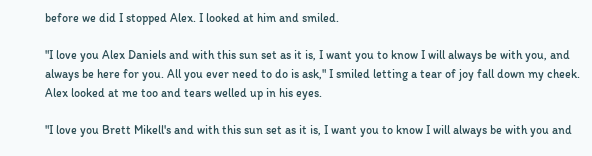before we did I stopped Alex. I looked at him and smiled.

"I love you Alex Daniels and with this sun set as it is, I want you to know I will always be with you, and always be here for you. All you ever need to do is ask," I smiled letting a tear of joy fall down my cheek. Alex looked at me too and tears welled up in his eyes.

"I love you Brett Mikell's and with this sun set as it is, I want you to know I will always be with you and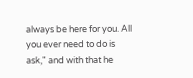always be here for you. All you ever need to do is ask," and with that he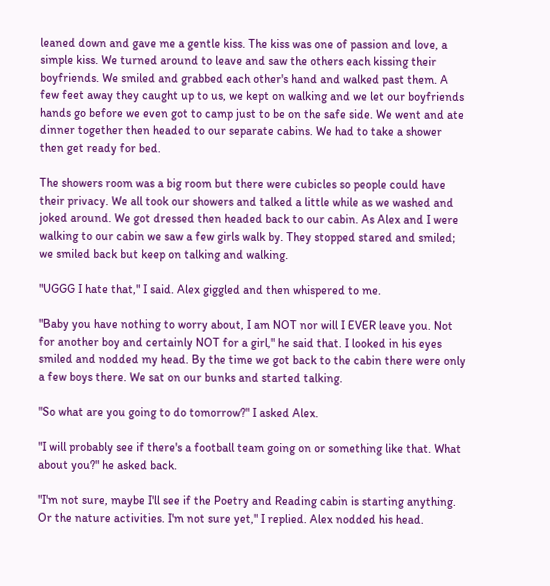leaned down and gave me a gentle kiss. The kiss was one of passion and love, a simple kiss. We turned around to leave and saw the others each kissing their boyfriends. We smiled and grabbed each other's hand and walked past them. A few feet away they caught up to us, we kept on walking and we let our boyfriends hands go before we even got to camp just to be on the safe side. We went and ate dinner together then headed to our separate cabins. We had to take a shower then get ready for bed.

The showers room was a big room but there were cubicles so people could have their privacy. We all took our showers and talked a little while as we washed and joked around. We got dressed then headed back to our cabin. As Alex and I were walking to our cabin we saw a few girls walk by. They stopped stared and smiled; we smiled back but keep on talking and walking.

"UGGG I hate that," I said. Alex giggled and then whispered to me.

"Baby you have nothing to worry about, I am NOT nor will I EVER leave you. Not for another boy and certainly NOT for a girl," he said that. I looked in his eyes smiled and nodded my head. By the time we got back to the cabin there were only a few boys there. We sat on our bunks and started talking.

"So what are you going to do tomorrow?" I asked Alex.

"I will probably see if there's a football team going on or something like that. What about you?" he asked back.

"I'm not sure, maybe I'll see if the Poetry and Reading cabin is starting anything. Or the nature activities. I'm not sure yet," I replied. Alex nodded his head.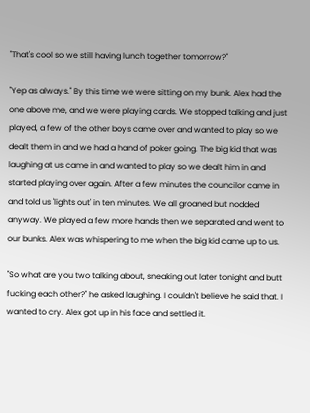"That's cool so we still having lunch together tomorrow?"

"Yep as always." By this time we were sitting on my bunk. Alex had the one above me, and we were playing cards. We stopped talking and just played, a few of the other boys came over and wanted to play so we dealt them in and we had a hand of poker going. The big kid that was laughing at us came in and wanted to play so we dealt him in and started playing over again. After a few minutes the councilor came in and told us 'lights out' in ten minutes. We all groaned but nodded anyway. We played a few more hands then we separated and went to our bunks. Alex was whispering to me when the big kid came up to us.

"So what are you two talking about, sneaking out later tonight and butt fucking each other?" he asked laughing. I couldn't believe he said that. I wanted to cry. Alex got up in his face and settled it.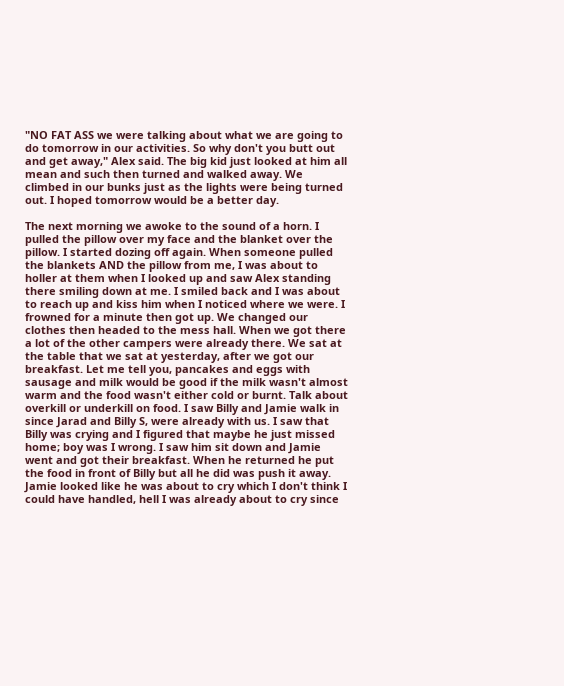"NO FAT ASS we were talking about what we are going to do tomorrow in our activities. So why don't you butt out and get away," Alex said. The big kid just looked at him all mean and such then turned and walked away. We climbed in our bunks just as the lights were being turned out. I hoped tomorrow would be a better day.

The next morning we awoke to the sound of a horn. I pulled the pillow over my face and the blanket over the pillow. I started dozing off again. When someone pulled the blankets AND the pillow from me, I was about to holler at them when I looked up and saw Alex standing there smiling down at me. I smiled back and I was about to reach up and kiss him when I noticed where we were. I frowned for a minute then got up. We changed our clothes then headed to the mess hall. When we got there a lot of the other campers were already there. We sat at the table that we sat at yesterday, after we got our breakfast. Let me tell you, pancakes and eggs with sausage and milk would be good if the milk wasn't almost warm and the food wasn't either cold or burnt. Talk about overkill or underkill on food. I saw Billy and Jamie walk in since Jarad and Billy S, were already with us. I saw that Billy was crying and I figured that maybe he just missed home; boy was I wrong. I saw him sit down and Jamie went and got their breakfast. When he returned he put the food in front of Billy but all he did was push it away. Jamie looked like he was about to cry which I don't think I could have handled, hell I was already about to cry since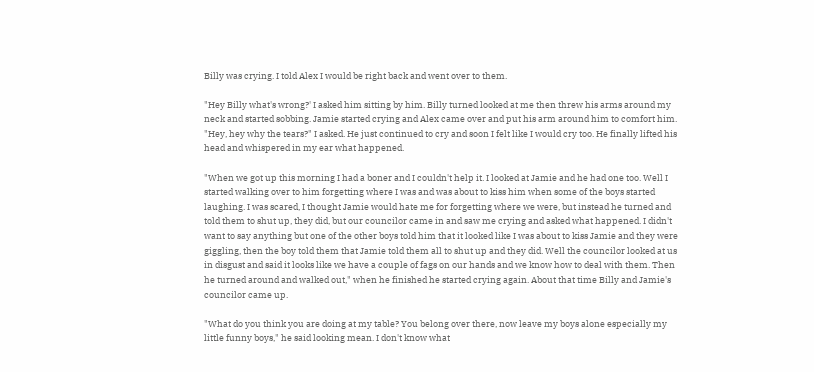Billy was crying. I told Alex I would be right back and went over to them.

"Hey Billy what's wrong?' I asked him sitting by him. Billy turned looked at me then threw his arms around my neck and started sobbing. Jamie started crying and Alex came over and put his arm around him to comfort him. "Hey, hey why the tears?" I asked. He just continued to cry and soon I felt like I would cry too. He finally lifted his head and whispered in my ear what happened.

"When we got up this morning I had a boner and I couldn't help it. I looked at Jamie and he had one too. Well I started walking over to him forgetting where I was and was about to kiss him when some of the boys started laughing. I was scared, I thought Jamie would hate me for forgetting where we were, but instead he turned and told them to shut up, they did, but our councilor came in and saw me crying and asked what happened. I didn't want to say anything but one of the other boys told him that it looked like I was about to kiss Jamie and they were giggling, then the boy told them that Jamie told them all to shut up and they did. Well the councilor looked at us in disgust and said it looks like we have a couple of fags on our hands and we know how to deal with them. Then he turned around and walked out," when he finished he started crying again. About that time Billy and Jamie's councilor came up.

"What do you think you are doing at my table? You belong over there, now leave my boys alone especially my little funny boys," he said looking mean. I don't know what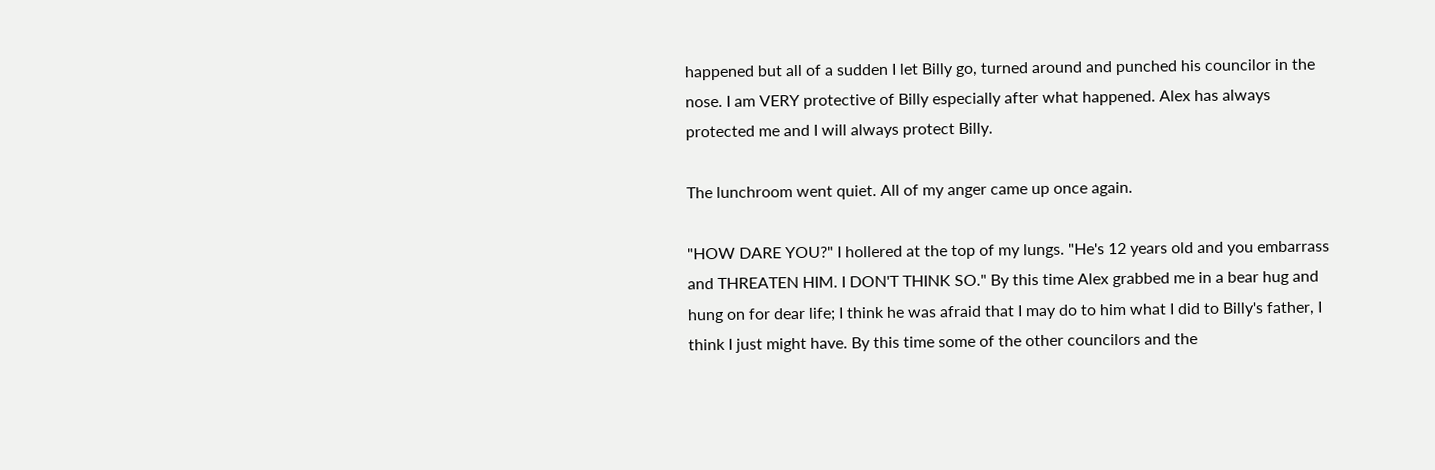happened but all of a sudden I let Billy go, turned around and punched his councilor in the nose. I am VERY protective of Billy especially after what happened. Alex has always protected me and I will always protect Billy.

The lunchroom went quiet. All of my anger came up once again.

"HOW DARE YOU?" I hollered at the top of my lungs. "He's 12 years old and you embarrass and THREATEN HIM. I DON'T THINK SO." By this time Alex grabbed me in a bear hug and hung on for dear life; I think he was afraid that I may do to him what I did to Billy's father, I think I just might have. By this time some of the other councilors and the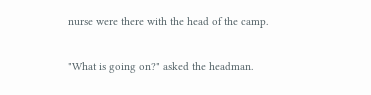nurse were there with the head of the camp.

"What is going on?" asked the headman.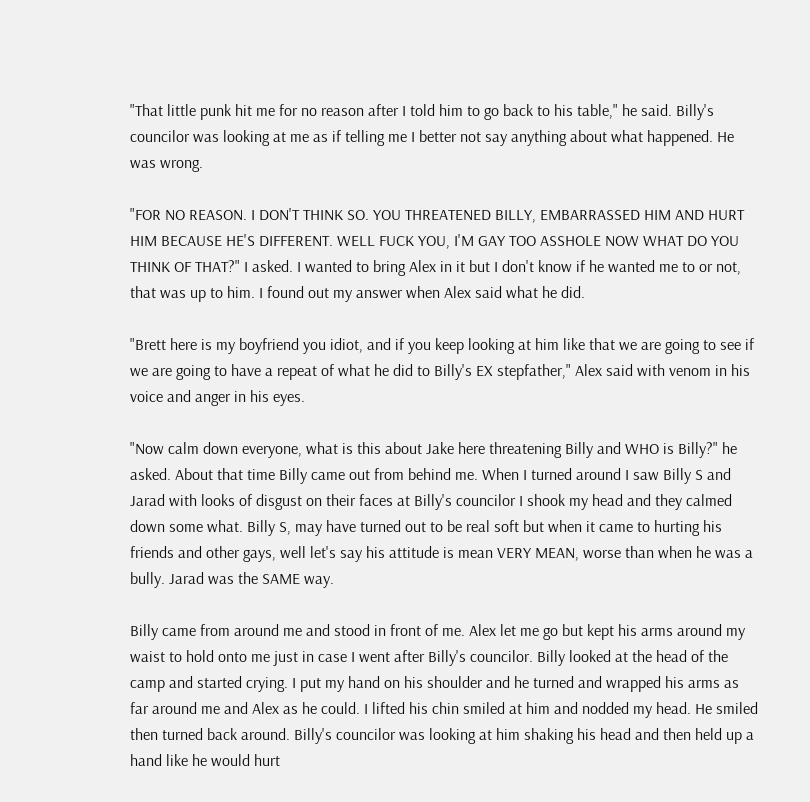"That little punk hit me for no reason after I told him to go back to his table," he said. Billy's councilor was looking at me as if telling me I better not say anything about what happened. He was wrong.

"FOR NO REASON. I DON'T THINK SO. YOU THREATENED BILLY, EMBARRASSED HIM AND HURT HIM BECAUSE HE'S DIFFERENT. WELL FUCK YOU, I'M GAY TOO ASSHOLE NOW WHAT DO YOU THINK OF THAT?" I asked. I wanted to bring Alex in it but I don't know if he wanted me to or not, that was up to him. I found out my answer when Alex said what he did.

"Brett here is my boyfriend you idiot, and if you keep looking at him like that we are going to see if we are going to have a repeat of what he did to Billy's EX stepfather," Alex said with venom in his voice and anger in his eyes.

"Now calm down everyone, what is this about Jake here threatening Billy and WHO is Billy?" he asked. About that time Billy came out from behind me. When I turned around I saw Billy S and Jarad with looks of disgust on their faces at Billy's councilor I shook my head and they calmed down some what. Billy S, may have turned out to be real soft but when it came to hurting his friends and other gays, well let's say his attitude is mean VERY MEAN, worse than when he was a bully. Jarad was the SAME way.

Billy came from around me and stood in front of me. Alex let me go but kept his arms around my waist to hold onto me just in case I went after Billy's councilor. Billy looked at the head of the camp and started crying. I put my hand on his shoulder and he turned and wrapped his arms as far around me and Alex as he could. I lifted his chin smiled at him and nodded my head. He smiled then turned back around. Billy's councilor was looking at him shaking his head and then held up a hand like he would hurt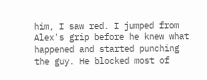him, I saw red. I jumped from Alex's grip before he knew what happened and started punching the guy. He blocked most of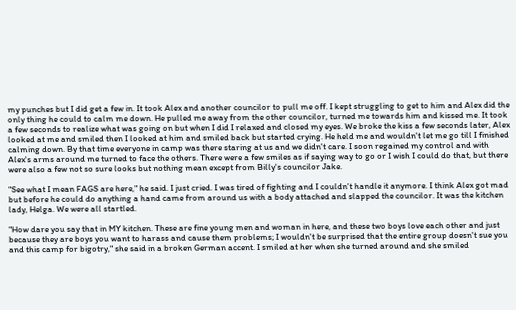my punches but I did get a few in. It took Alex and another councilor to pull me off. I kept struggling to get to him and Alex did the only thing he could to calm me down. He pulled me away from the other councilor, turned me towards him and kissed me. It took a few seconds to realize what was going on but when I did I relaxed and closed my eyes. We broke the kiss a few seconds later, Alex looked at me and smiled then I looked at him and smiled back but started crying. He held me and wouldn't let me go till I finished calming down. By that time everyone in camp was there staring at us and we didn't care. I soon regained my control and with Alex's arms around me turned to face the others. There were a few smiles as if saying way to go or I wish I could do that, but there were also a few not so sure looks but nothing mean except from Billy's councilor Jake.

"See what I mean FAGS are here," he said. I just cried. I was tired of fighting and I couldn't handle it anymore. I think Alex got mad but before he could do anything a hand came from around us with a body attached and slapped the councilor. It was the kitchen lady, Helga. We were all startled.

"How dare you say that in MY kitchen. These are fine young men and woman in here, and these two boys love each other and just because they are boys you want to harass and cause them problems; I wouldn't be surprised that the entire group doesn't sue you and this camp for bigotry," she said in a broken German accent. I smiled at her when she turned around and she smiled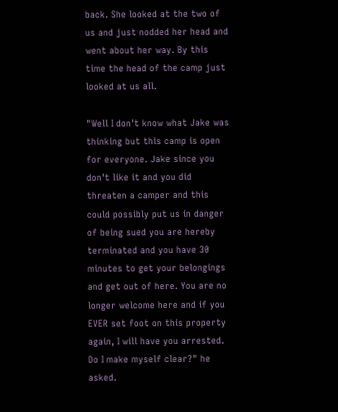back. She looked at the two of us and just nodded her head and went about her way. By this time the head of the camp just looked at us all.

"Well I don't know what Jake was thinking but this camp is open for everyone. Jake since you don't like it and you did threaten a camper and this could possibly put us in danger of being sued you are hereby terminated and you have 30 minutes to get your belongings and get out of here. You are no longer welcome here and if you EVER set foot on this property again, I will have you arrested. Do I make myself clear?" he asked.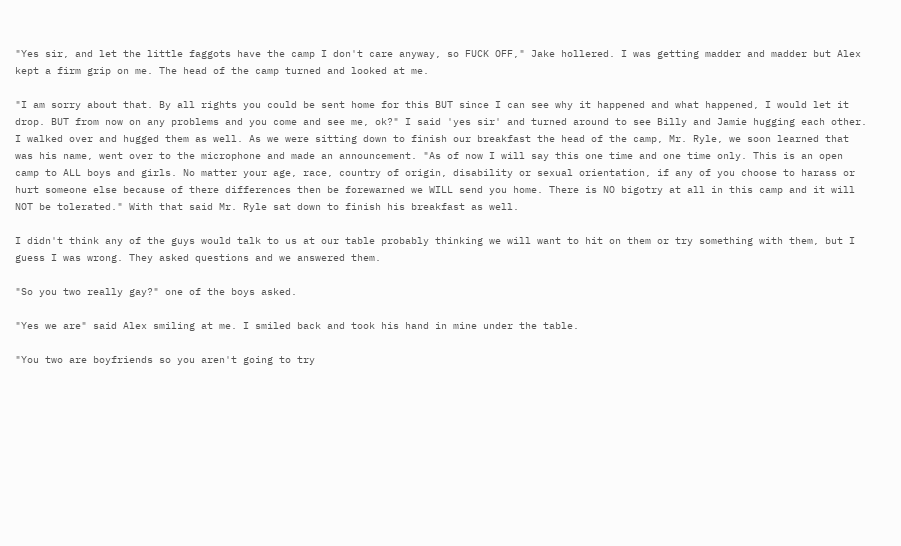"Yes sir, and let the little faggots have the camp I don't care anyway, so FUCK OFF," Jake hollered. I was getting madder and madder but Alex kept a firm grip on me. The head of the camp turned and looked at me.

"I am sorry about that. By all rights you could be sent home for this BUT since I can see why it happened and what happened, I would let it drop. BUT from now on any problems and you come and see me, ok?" I said 'yes sir' and turned around to see Billy and Jamie hugging each other. I walked over and hugged them as well. As we were sitting down to finish our breakfast the head of the camp, Mr. Ryle, we soon learned that was his name, went over to the microphone and made an announcement. "As of now I will say this one time and one time only. This is an open camp to ALL boys and girls. No matter your age, race, country of origin, disability or sexual orientation, if any of you choose to harass or hurt someone else because of there differences then be forewarned we WILL send you home. There is NO bigotry at all in this camp and it will NOT be tolerated." With that said Mr. Ryle sat down to finish his breakfast as well.

I didn't think any of the guys would talk to us at our table probably thinking we will want to hit on them or try something with them, but I guess I was wrong. They asked questions and we answered them.

"So you two really gay?" one of the boys asked.

"Yes we are" said Alex smiling at me. I smiled back and took his hand in mine under the table.

"You two are boyfriends so you aren't going to try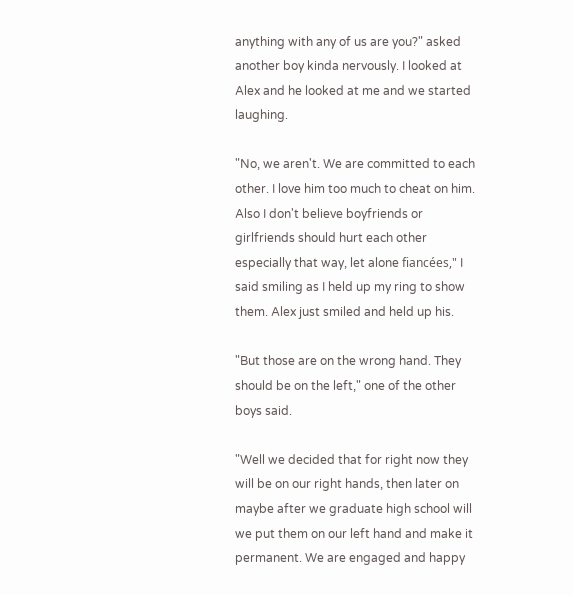anything with any of us are you?" asked another boy kinda nervously. I looked at Alex and he looked at me and we started laughing.

"No, we aren't. We are committed to each other. I love him too much to cheat on him. Also I don't believe boyfriends or girlfriends should hurt each other especially that way, let alone fiancées," I said smiling as I held up my ring to show them. Alex just smiled and held up his.

"But those are on the wrong hand. They should be on the left," one of the other boys said.

"Well we decided that for right now they will be on our right hands, then later on maybe after we graduate high school will we put them on our left hand and make it permanent. We are engaged and happy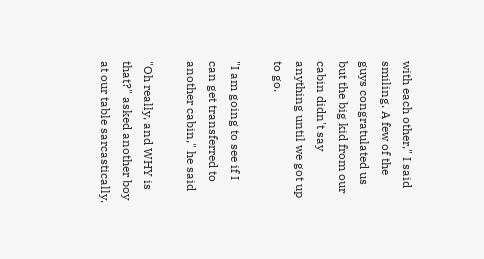with each other," I said smiling. A few of the guys congratulated us but the big kid from our cabin didn't say anything until we got up to go.

"I am going to see if I can get transferred to another cabin," he said

"Oh really, and WHY is that?" asked another boy at our table sarcastically.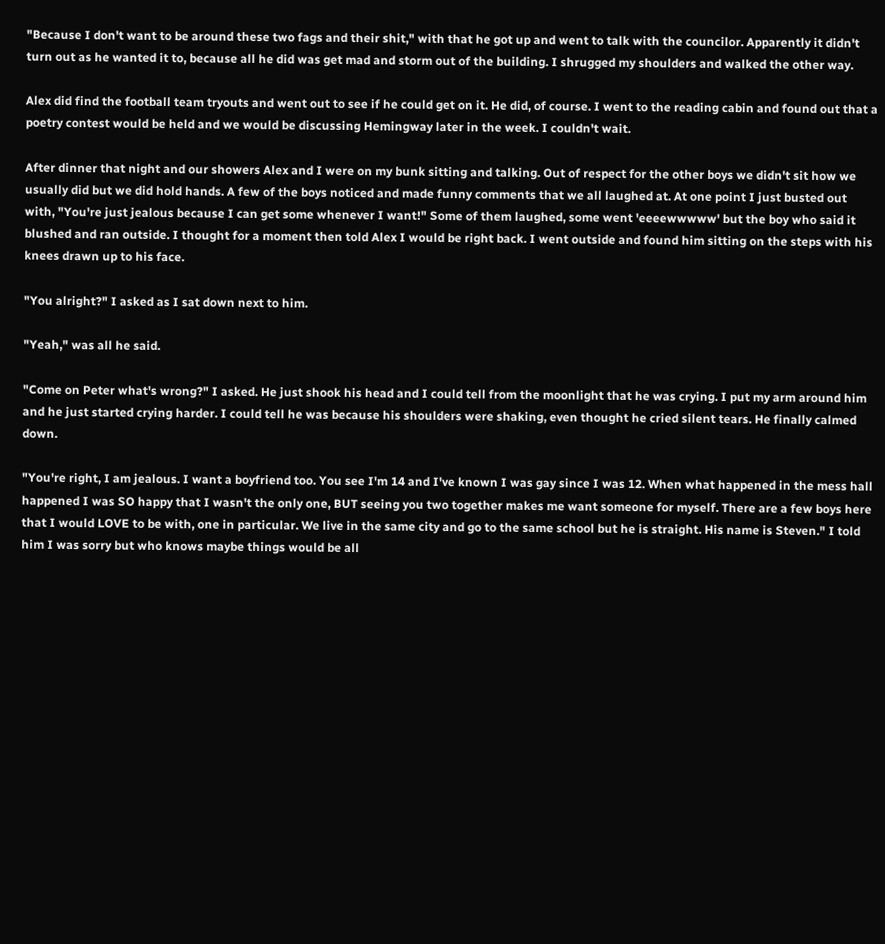"Because I don't want to be around these two fags and their shit," with that he got up and went to talk with the councilor. Apparently it didn't turn out as he wanted it to, because all he did was get mad and storm out of the building. I shrugged my shoulders and walked the other way.

Alex did find the football team tryouts and went out to see if he could get on it. He did, of course. I went to the reading cabin and found out that a poetry contest would be held and we would be discussing Hemingway later in the week. I couldn't wait.

After dinner that night and our showers Alex and I were on my bunk sitting and talking. Out of respect for the other boys we didn't sit how we usually did but we did hold hands. A few of the boys noticed and made funny comments that we all laughed at. At one point I just busted out with, "You're just jealous because I can get some whenever I want!" Some of them laughed, some went 'eeeewwwww' but the boy who said it blushed and ran outside. I thought for a moment then told Alex I would be right back. I went outside and found him sitting on the steps with his knees drawn up to his face.

"You alright?" I asked as I sat down next to him.

"Yeah," was all he said.

"Come on Peter what's wrong?" I asked. He just shook his head and I could tell from the moonlight that he was crying. I put my arm around him and he just started crying harder. I could tell he was because his shoulders were shaking, even thought he cried silent tears. He finally calmed down.

"You're right, I am jealous. I want a boyfriend too. You see I'm 14 and I've known I was gay since I was 12. When what happened in the mess hall happened I was SO happy that I wasn't the only one, BUT seeing you two together makes me want someone for myself. There are a few boys here that I would LOVE to be with, one in particular. We live in the same city and go to the same school but he is straight. His name is Steven." I told him I was sorry but who knows maybe things would be all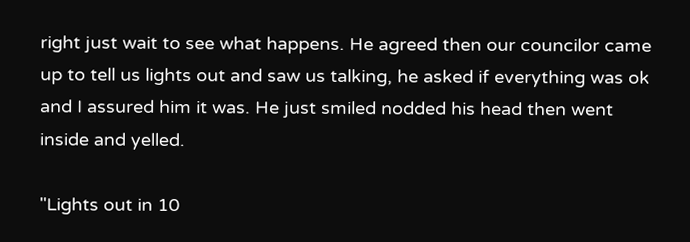right just wait to see what happens. He agreed then our councilor came up to tell us lights out and saw us talking, he asked if everything was ok and I assured him it was. He just smiled nodded his head then went inside and yelled.

"Lights out in 10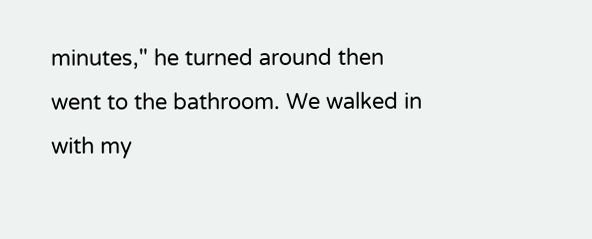minutes," he turned around then went to the bathroom. We walked in with my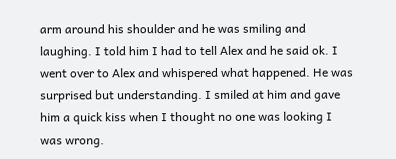arm around his shoulder and he was smiling and laughing. I told him I had to tell Alex and he said ok. I went over to Alex and whispered what happened. He was surprised but understanding. I smiled at him and gave him a quick kiss when I thought no one was looking I was wrong.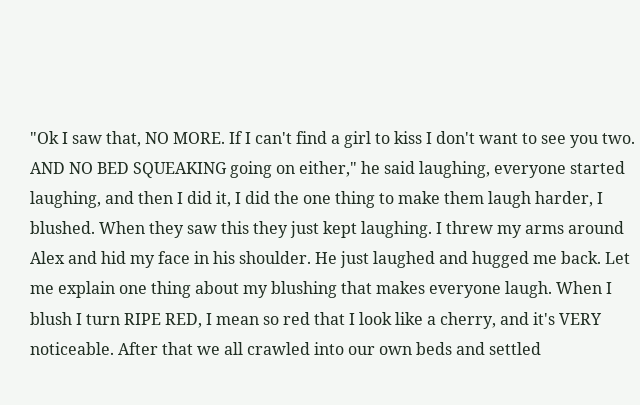"Ok I saw that, NO MORE. If I can't find a girl to kiss I don't want to see you two. AND NO BED SQUEAKING going on either," he said laughing, everyone started laughing, and then I did it, I did the one thing to make them laugh harder, I blushed. When they saw this they just kept laughing. I threw my arms around Alex and hid my face in his shoulder. He just laughed and hugged me back. Let me explain one thing about my blushing that makes everyone laugh. When I blush I turn RIPE RED, I mean so red that I look like a cherry, and it's VERY noticeable. After that we all crawled into our own beds and settled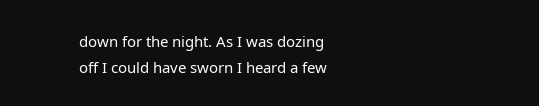down for the night. As I was dozing off I could have sworn I heard a few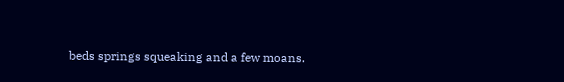beds springs squeaking and a few moans.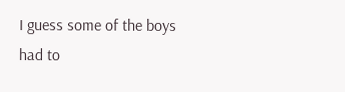I guess some of the boys had to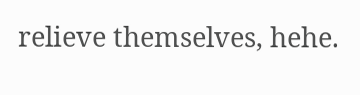relieve themselves, hehe.